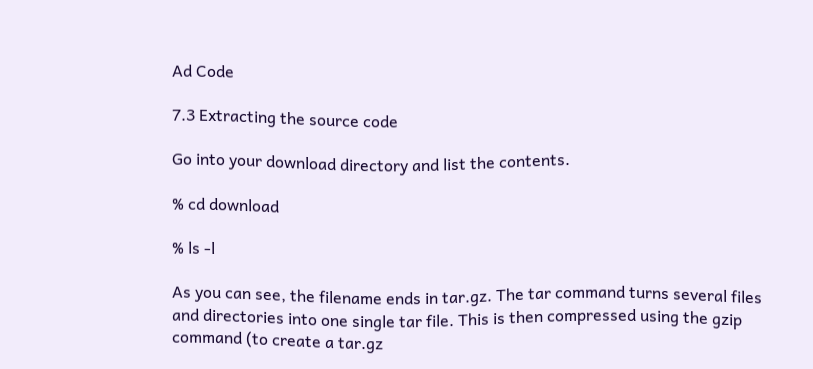Ad Code

7.3 Extracting the source code

Go into your download directory and list the contents.

% cd download

% ls -l

As you can see, the filename ends in tar.gz. The tar command turns several files and directories into one single tar file. This is then compressed using the gzip command (to create a tar.gz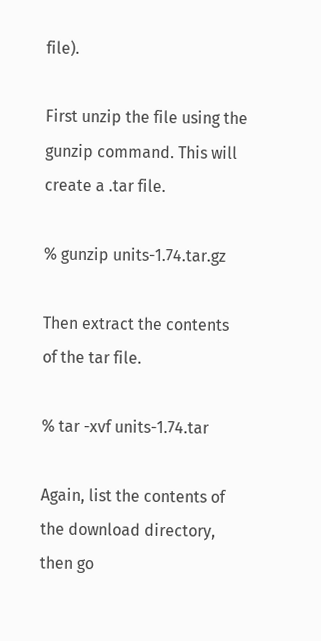file).

First unzip the file using the gunzip command. This will create a .tar file.

% gunzip units-1.74.tar.gz

Then extract the contents of the tar file.

% tar -xvf units-1.74.tar

Again, list the contents of the download directory, then go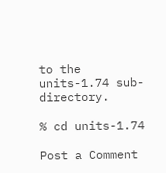to the units-1.74 sub-directory.

% cd units-1.74

Post a Comment